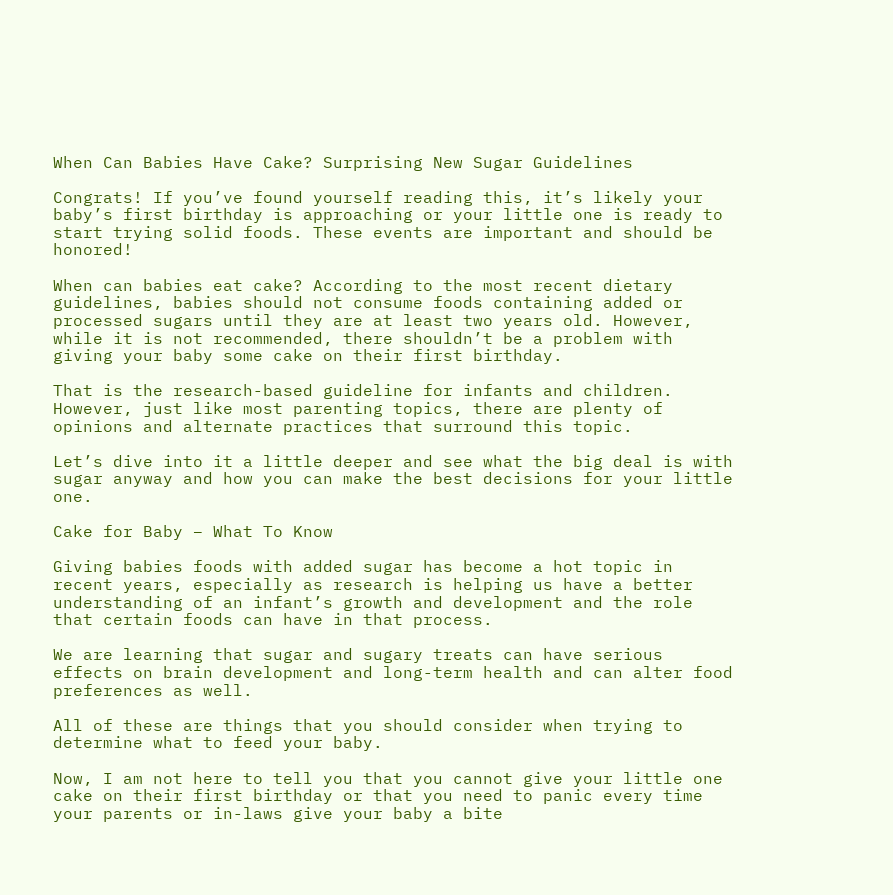When Can Babies Have Cake? Surprising New Sugar Guidelines

Congrats! If you’ve found yourself reading this, it’s likely your baby’s first birthday is approaching or your little one is ready to start trying solid foods. These events are important and should be honored!

When can babies eat cake? According to the most recent dietary guidelines, babies should not consume foods containing added or processed sugars until they are at least two years old. However, while it is not recommended, there shouldn’t be a problem with giving your baby some cake on their first birthday.

That is the research-based guideline for infants and children. However, just like most parenting topics, there are plenty of opinions and alternate practices that surround this topic.

Let’s dive into it a little deeper and see what the big deal is with sugar anyway and how you can make the best decisions for your little one.

Cake for Baby – What To Know

Giving babies foods with added sugar has become a hot topic in recent years, especially as research is helping us have a better understanding of an infant’s growth and development and the role that certain foods can have in that process.

We are learning that sugar and sugary treats can have serious effects on brain development and long-term health and can alter food preferences as well.

All of these are things that you should consider when trying to determine what to feed your baby.

Now, I am not here to tell you that you cannot give your little one cake on their first birthday or that you need to panic every time your parents or in-laws give your baby a bite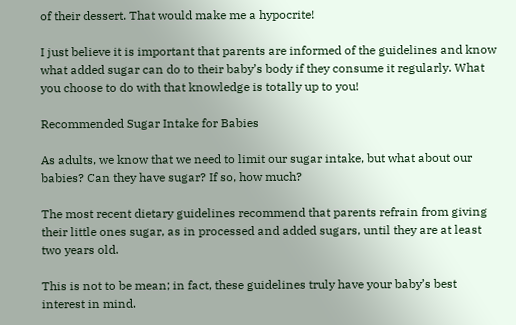of their dessert. That would make me a hypocrite!

I just believe it is important that parents are informed of the guidelines and know what added sugar can do to their baby’s body if they consume it regularly. What you choose to do with that knowledge is totally up to you!

Recommended Sugar Intake for Babies

As adults, we know that we need to limit our sugar intake, but what about our babies? Can they have sugar? If so, how much?

The most recent dietary guidelines recommend that parents refrain from giving their little ones sugar, as in processed and added sugars, until they are at least two years old.

This is not to be mean; in fact, these guidelines truly have your baby’s best interest in mind.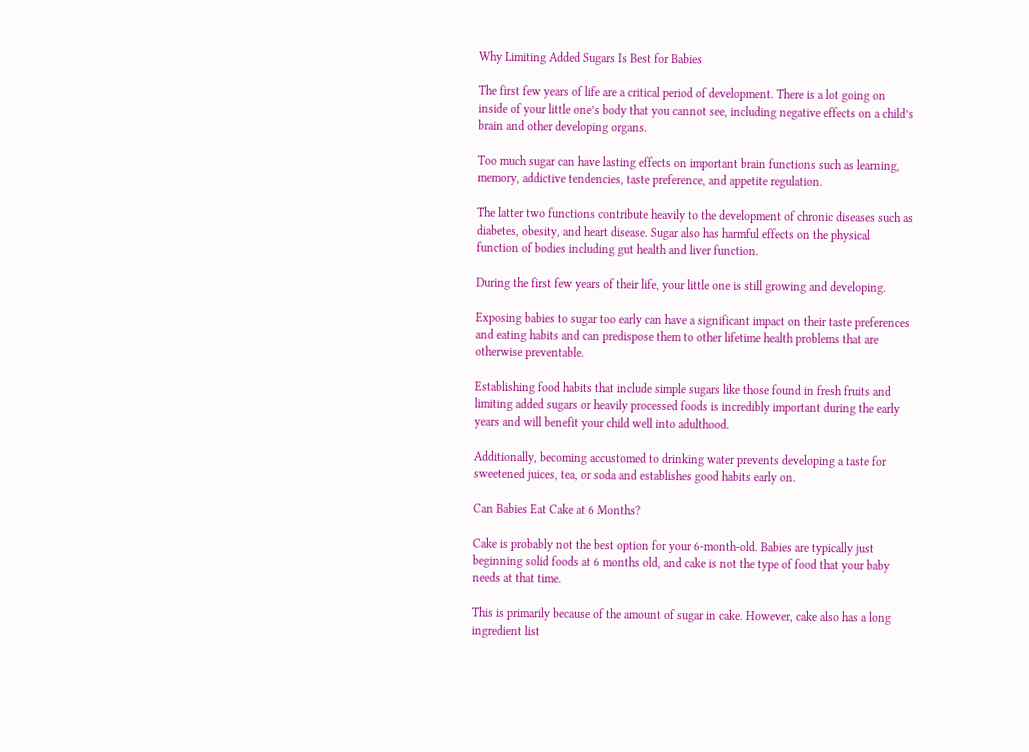Why Limiting Added Sugars Is Best for Babies

The first few years of life are a critical period of development. There is a lot going on inside of your little one’s body that you cannot see, including negative effects on a child’s brain and other developing organs.

Too much sugar can have lasting effects on important brain functions such as learning, memory, addictive tendencies, taste preference, and appetite regulation.

The latter two functions contribute heavily to the development of chronic diseases such as diabetes, obesity, and heart disease. Sugar also has harmful effects on the physical function of bodies including gut health and liver function.

During the first few years of their life, your little one is still growing and developing.

Exposing babies to sugar too early can have a significant impact on their taste preferences and eating habits and can predispose them to other lifetime health problems that are otherwise preventable.

Establishing food habits that include simple sugars like those found in fresh fruits and limiting added sugars or heavily processed foods is incredibly important during the early years and will benefit your child well into adulthood.

Additionally, becoming accustomed to drinking water prevents developing a taste for sweetened juices, tea, or soda and establishes good habits early on.

Can Babies Eat Cake at 6 Months?

Cake is probably not the best option for your 6-month-old. Babies are typically just beginning solid foods at 6 months old, and cake is not the type of food that your baby needs at that time.

This is primarily because of the amount of sugar in cake. However, cake also has a long ingredient list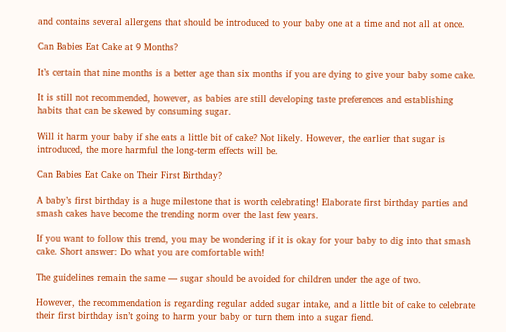and contains several allergens that should be introduced to your baby one at a time and not all at once.

Can Babies Eat Cake at 9 Months?

It’s certain that nine months is a better age than six months if you are dying to give your baby some cake.

It is still not recommended, however, as babies are still developing taste preferences and establishing habits that can be skewed by consuming sugar.

Will it harm your baby if she eats a little bit of cake? Not likely. However, the earlier that sugar is introduced, the more harmful the long-term effects will be.

Can Babies Eat Cake on Their First Birthday?

A baby’s first birthday is a huge milestone that is worth celebrating! Elaborate first birthday parties and smash cakes have become the trending norm over the last few years.

If you want to follow this trend, you may be wondering if it is okay for your baby to dig into that smash cake. Short answer: Do what you are comfortable with!

The guidelines remain the same — sugar should be avoided for children under the age of two.

However, the recommendation is regarding regular added sugar intake, and a little bit of cake to celebrate their first birthday isn’t going to harm your baby or turn them into a sugar fiend.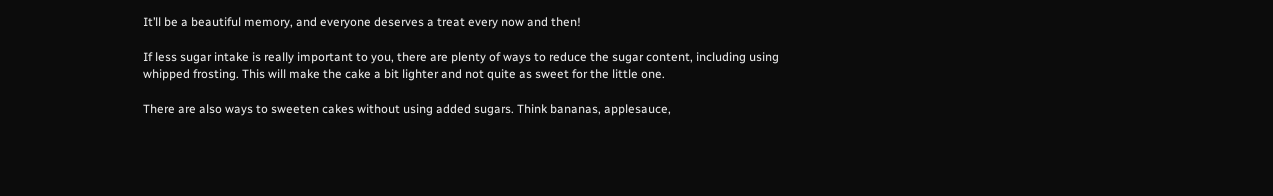It’ll be a beautiful memory, and everyone deserves a treat every now and then!

If less sugar intake is really important to you, there are plenty of ways to reduce the sugar content, including using whipped frosting. This will make the cake a bit lighter and not quite as sweet for the little one.

There are also ways to sweeten cakes without using added sugars. Think bananas, applesauce,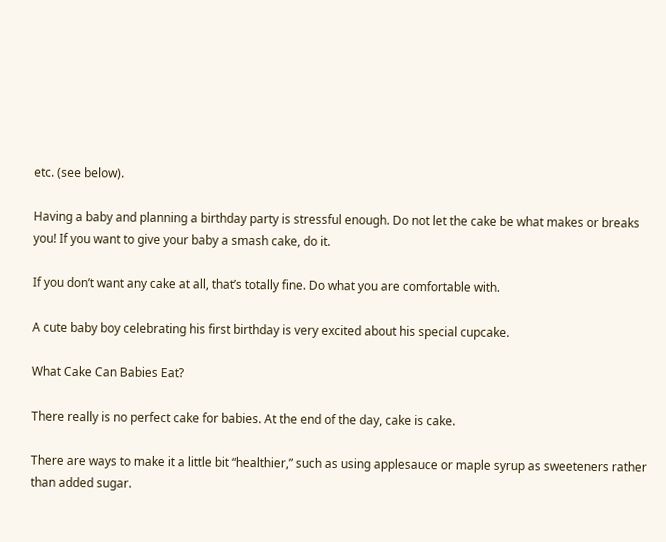etc. (see below).

Having a baby and planning a birthday party is stressful enough. Do not let the cake be what makes or breaks you! If you want to give your baby a smash cake, do it.

If you don’t want any cake at all, that’s totally fine. Do what you are comfortable with.

A cute baby boy celebrating his first birthday is very excited about his special cupcake.

What Cake Can Babies Eat?

There really is no perfect cake for babies. At the end of the day, cake is cake.

There are ways to make it a little bit “healthier,” such as using applesauce or maple syrup as sweeteners rather than added sugar.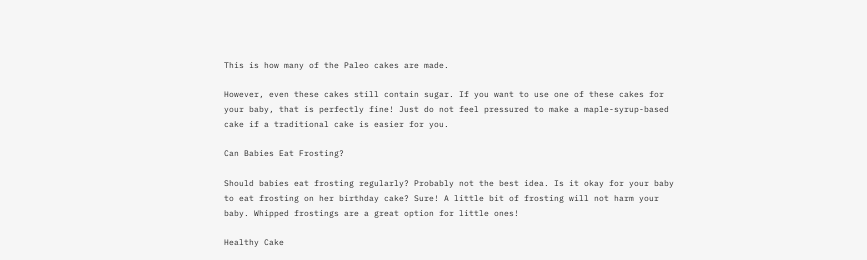This is how many of the Paleo cakes are made.

However, even these cakes still contain sugar. If you want to use one of these cakes for your baby, that is perfectly fine! Just do not feel pressured to make a maple-syrup-based cake if a traditional cake is easier for you.

Can Babies Eat Frosting?

Should babies eat frosting regularly? Probably not the best idea. Is it okay for your baby to eat frosting on her birthday cake? Sure! A little bit of frosting will not harm your baby. Whipped frostings are a great option for little ones!

Healthy Cake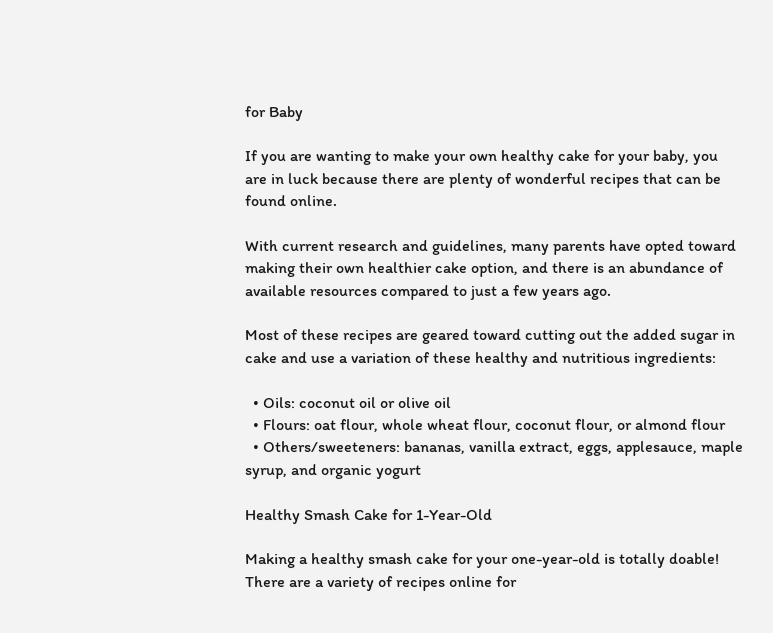for Baby

If you are wanting to make your own healthy cake for your baby, you are in luck because there are plenty of wonderful recipes that can be found online.

With current research and guidelines, many parents have opted toward making their own healthier cake option, and there is an abundance of available resources compared to just a few years ago.

Most of these recipes are geared toward cutting out the added sugar in cake and use a variation of these healthy and nutritious ingredients:

  • Oils: coconut oil or olive oil
  • Flours: oat flour, whole wheat flour, coconut flour, or almond flour
  • Others/sweeteners: bananas, vanilla extract, eggs, applesauce, maple syrup, and organic yogurt

Healthy Smash Cake for 1-Year-Old

Making a healthy smash cake for your one-year-old is totally doable! There are a variety of recipes online for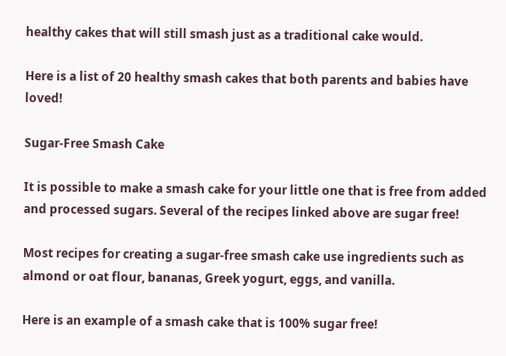healthy cakes that will still smash just as a traditional cake would.

Here is a list of 20 healthy smash cakes that both parents and babies have loved!

Sugar-Free Smash Cake

It is possible to make a smash cake for your little one that is free from added and processed sugars. Several of the recipes linked above are sugar free!

Most recipes for creating a sugar-free smash cake use ingredients such as almond or oat flour, bananas, Greek yogurt, eggs, and vanilla.

Here is an example of a smash cake that is 100% sugar free!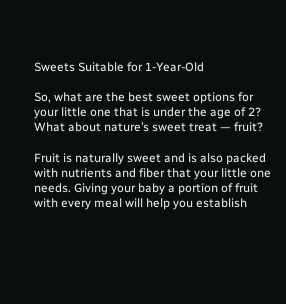Sweets Suitable for 1-Year-Old

So, what are the best sweet options for your little one that is under the age of 2? What about nature’s sweet treat — fruit?

Fruit is naturally sweet and is also packed with nutrients and fiber that your little one needs. Giving your baby a portion of fruit with every meal will help you establish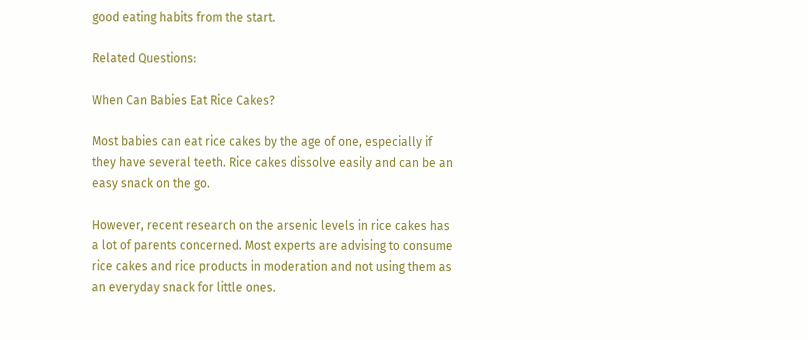good eating habits from the start.

Related Questions:

When Can Babies Eat Rice Cakes?

Most babies can eat rice cakes by the age of one, especially if they have several teeth. Rice cakes dissolve easily and can be an easy snack on the go.

However, recent research on the arsenic levels in rice cakes has a lot of parents concerned. Most experts are advising to consume rice cakes and rice products in moderation and not using them as an everyday snack for little ones.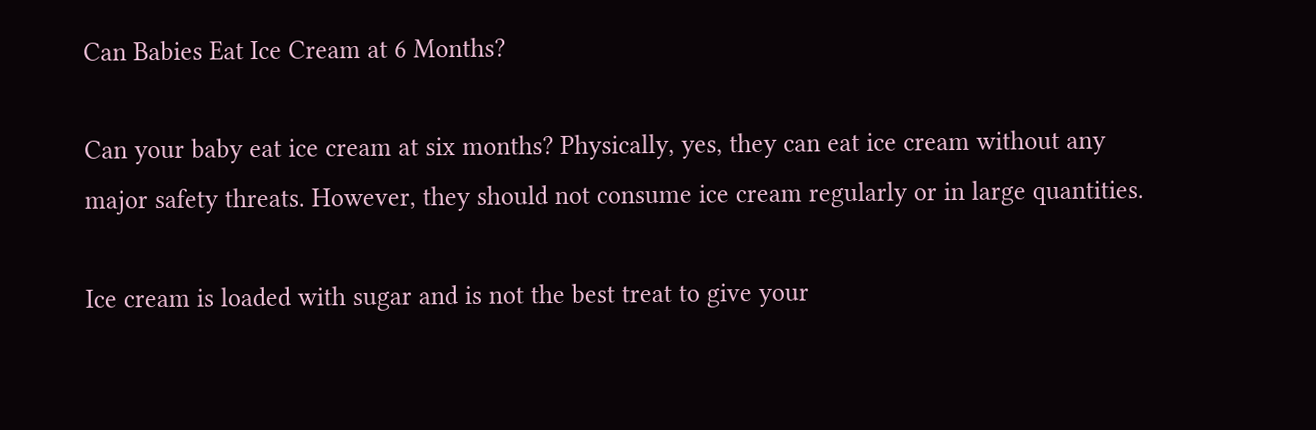Can Babies Eat Ice Cream at 6 Months?

Can your baby eat ice cream at six months? Physically, yes, they can eat ice cream without any major safety threats. However, they should not consume ice cream regularly or in large quantities.

Ice cream is loaded with sugar and is not the best treat to give your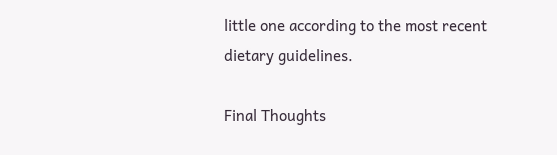little one according to the most recent dietary guidelines.

Final Thoughts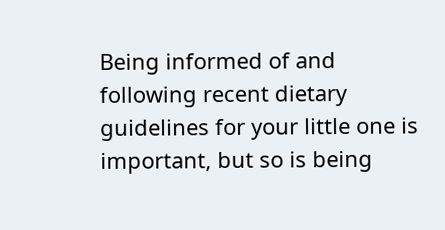Being informed of and following recent dietary guidelines for your little one is important, but so is being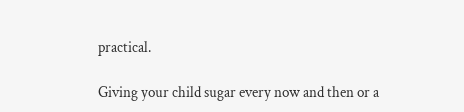practical.

Giving your child sugar every now and then or a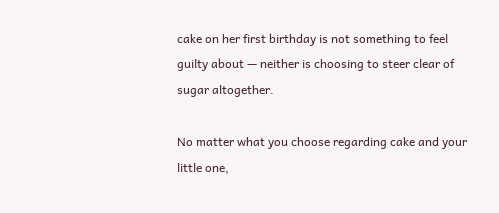cake on her first birthday is not something to feel guilty about — neither is choosing to steer clear of sugar altogether.

No matter what you choose regarding cake and your little one,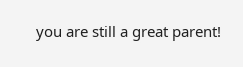you are still a great parent!